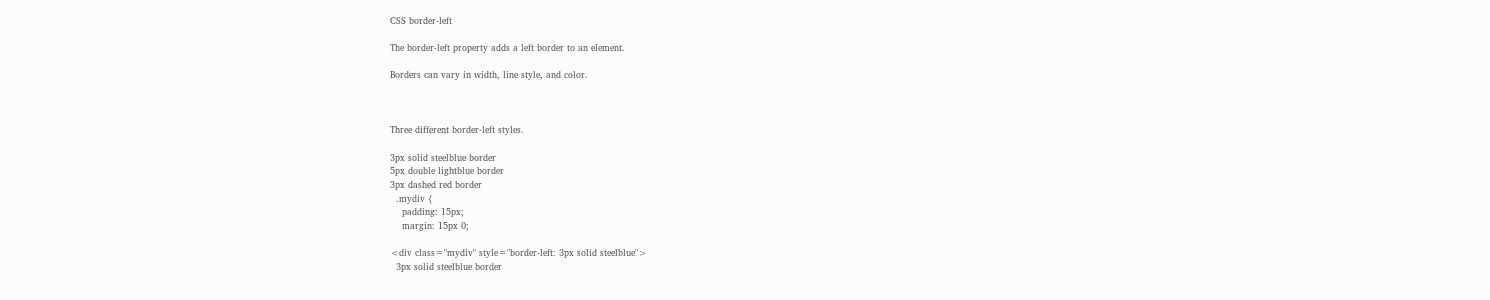CSS border-left

The border-left property adds a left border to an element.

Borders can vary in width, line style, and color.



Three different border-left styles.

3px solid steelblue border
5px double lightblue border
3px dashed red border
  .mydiv {
    padding: 15px;
    margin: 15px 0;

<div class="mydiv" style="border-left: 3px solid steelblue">
  3px solid steelblue border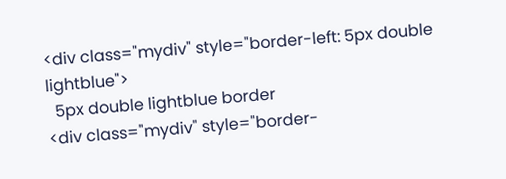<div class="mydiv" style="border-left: 5px double lightblue">
  5px double lightblue border
<div class="mydiv" style="border-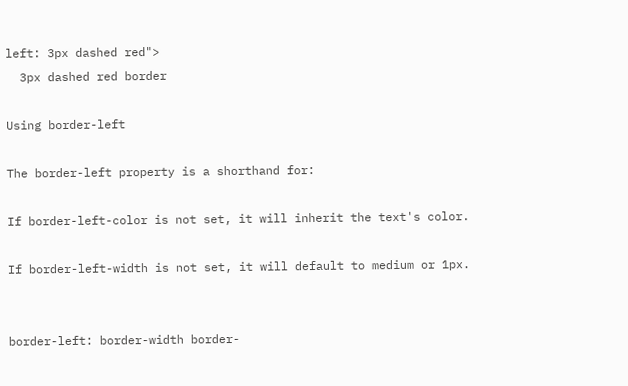left: 3px dashed red">
  3px dashed red border

Using border-left

The border-left property is a shorthand for:

If border-left-color is not set, it will inherit the text's color.

If border-left-width is not set, it will default to medium or 1px.


border-left: border-width border-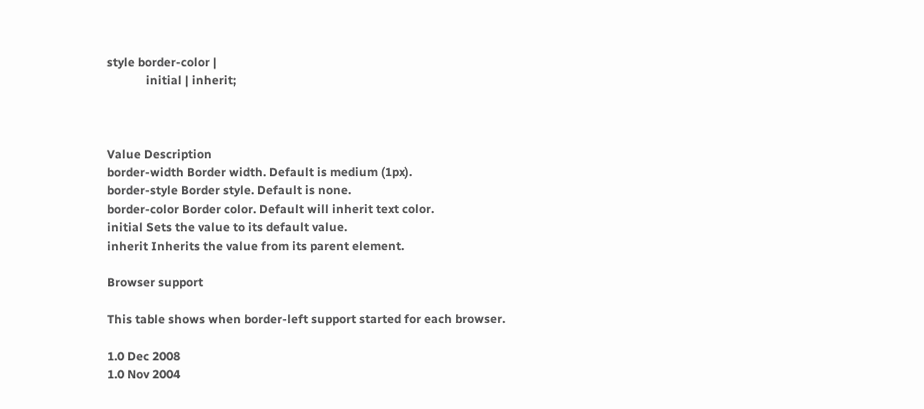style border-color |
             initial | inherit;



Value Description
border-width Border width. Default is medium (1px).
border-style Border style. Default is none.
border-color Border color. Default will inherit text color.
initial Sets the value to its default value.
inherit Inherits the value from its parent element.

Browser support

This table shows when border-left support started for each browser.

1.0 Dec 2008
1.0 Nov 2004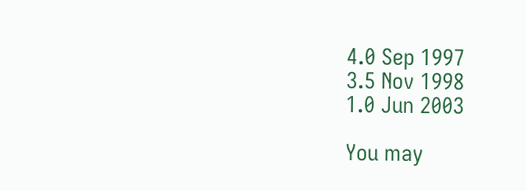4.0 Sep 1997
3.5 Nov 1998
1.0 Jun 2003

You may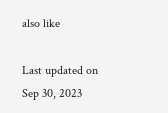also like

Last updated on Sep 30, 2023